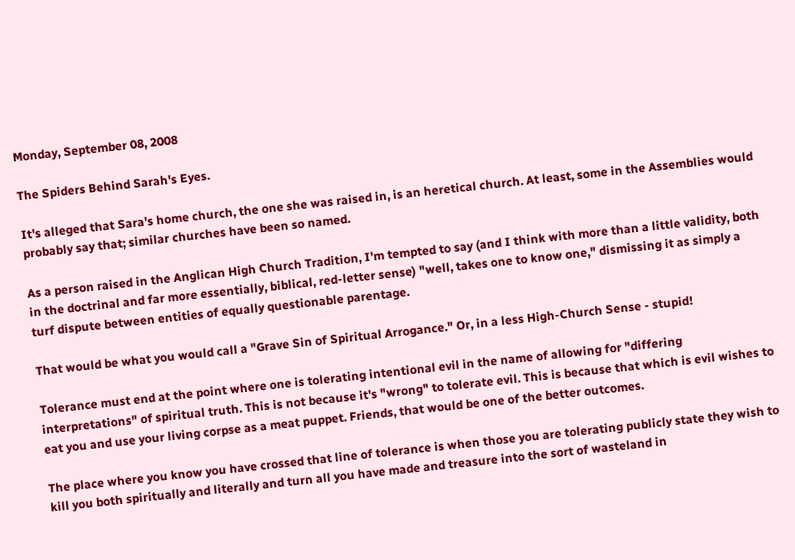Monday, September 08, 2008

The Spiders Behind Sarah's Eyes.

It's alleged that Sara's home church, the one she was raised in, is an heretical church. At least, some in the Assemblies would probably say that; similar churches have been so named.

As a person raised in the Anglican High Church Tradition, I'm tempted to say (and I think with more than a little validity, both in the doctrinal and far more essentially, biblical, red-letter sense) "well, takes one to know one," dismissing it as simply a turf dispute between entities of equally questionable parentage.

That would be what you would call a "Grave Sin of Spiritual Arrogance." Or, in a less High-Church Sense - stupid!

Tolerance must end at the point where one is tolerating intentional evil in the name of allowing for "differing interpretations" of spiritual truth. This is not because it's "wrong" to tolerate evil. This is because that which is evil wishes to eat you and use your living corpse as a meat puppet. Friends, that would be one of the better outcomes.

The place where you know you have crossed that line of tolerance is when those you are tolerating publicly state they wish to kill you both spiritually and literally and turn all you have made and treasure into the sort of wasteland in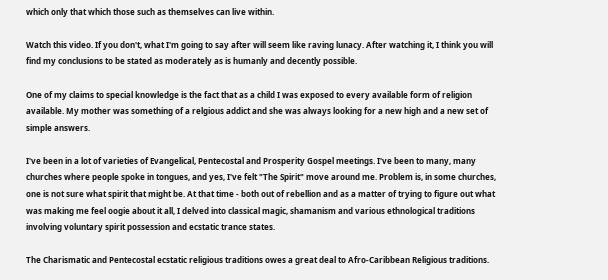which only that which those such as themselves can live within.

Watch this video. If you don't, what I'm going to say after will seem like raving lunacy. After watching it, I think you will find my conclusions to be stated as moderately as is humanly and decently possible.

One of my claims to special knowledge is the fact that as a child I was exposed to every available form of religion available. My mother was something of a relgious addict and she was always looking for a new high and a new set of simple answers.

I've been in a lot of varieties of Evangelical, Pentecostal and Prosperity Gospel meetings. I've been to many, many churches where people spoke in tongues, and yes, I've felt "The Spirit" move around me. Problem is, in some churches, one is not sure what spirit that might be. At that time - both out of rebellion and as a matter of trying to figure out what was making me feel oogie about it all, I delved into classical magic, shamanism and various ethnological traditions involving voluntary spirit possession and ecstatic trance states.

The Charismatic and Pentecostal ecstatic religious traditions owes a great deal to Afro-Caribbean Religious traditions.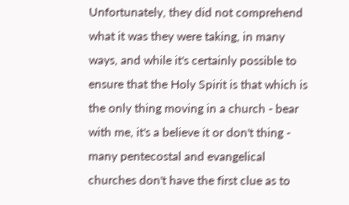Unfortunately, they did not comprehend what it was they were taking, in many ways, and while it's certainly possible to ensure that the Holy Spirit is that which is the only thing moving in a church - bear with me, it's a believe it or don't thing - many pentecostal and evangelical churches don't have the first clue as to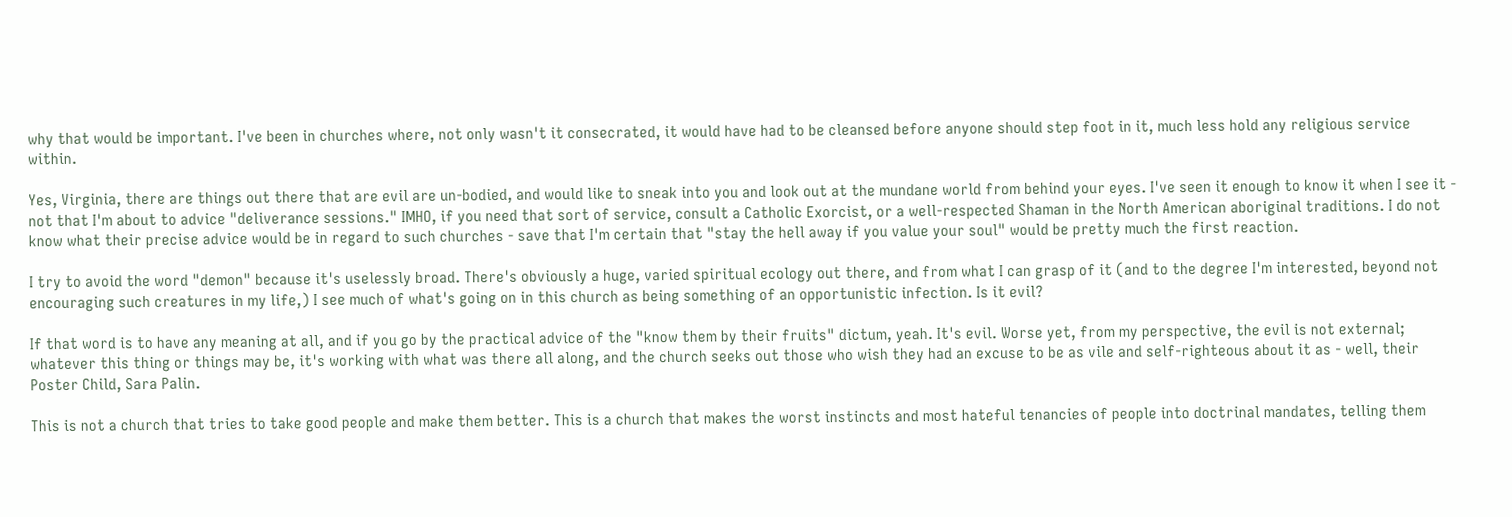why that would be important. I've been in churches where, not only wasn't it consecrated, it would have had to be cleansed before anyone should step foot in it, much less hold any religious service within.

Yes, Virginia, there are things out there that are evil are un-bodied, and would like to sneak into you and look out at the mundane world from behind your eyes. I've seen it enough to know it when I see it - not that I'm about to advice "deliverance sessions." IMHO, if you need that sort of service, consult a Catholic Exorcist, or a well-respected Shaman in the North American aboriginal traditions. I do not know what their precise advice would be in regard to such churches - save that I'm certain that "stay the hell away if you value your soul" would be pretty much the first reaction.

I try to avoid the word "demon" because it's uselessly broad. There's obviously a huge, varied spiritual ecology out there, and from what I can grasp of it (and to the degree I'm interested, beyond not encouraging such creatures in my life,) I see much of what's going on in this church as being something of an opportunistic infection. Is it evil?

If that word is to have any meaning at all, and if you go by the practical advice of the "know them by their fruits" dictum, yeah. It's evil. Worse yet, from my perspective, the evil is not external; whatever this thing or things may be, it's working with what was there all along, and the church seeks out those who wish they had an excuse to be as vile and self-righteous about it as - well, their Poster Child, Sara Palin.

This is not a church that tries to take good people and make them better. This is a church that makes the worst instincts and most hateful tenancies of people into doctrinal mandates, telling them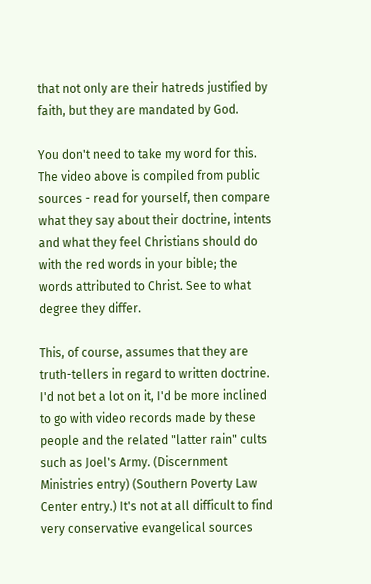that not only are their hatreds justified by faith, but they are mandated by God.

You don't need to take my word for this. The video above is compiled from public sources - read for yourself, then compare what they say about their doctrine, intents and what they feel Christians should do with the red words in your bible; the words attributed to Christ. See to what degree they differ.

This, of course, assumes that they are truth-tellers in regard to written doctrine. I'd not bet a lot on it, I'd be more inclined to go with video records made by these people and the related "latter rain" cults such as Joel's Army. (Discernment Ministries entry) (Southern Poverty Law Center entry.) It's not at all difficult to find very conservative evangelical sources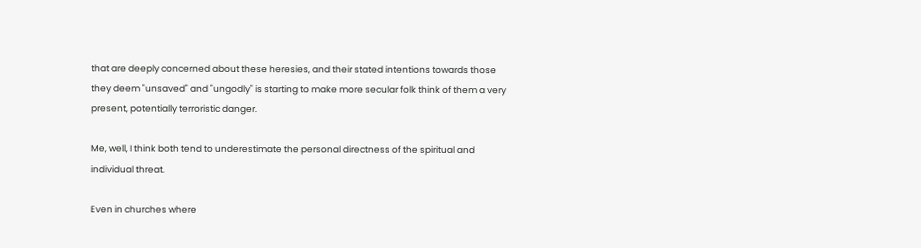that are deeply concerned about these heresies, and their stated intentions towards those they deem "unsaved" and "ungodly" is starting to make more secular folk think of them a very present, potentially terroristic danger.

Me, well, I think both tend to underestimate the personal directness of the spiritual and individual threat.

Even in churches where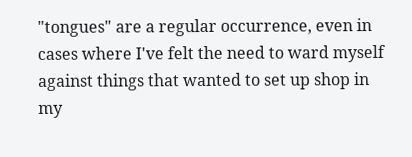"tongues" are a regular occurrence, even in cases where I've felt the need to ward myself against things that wanted to set up shop in my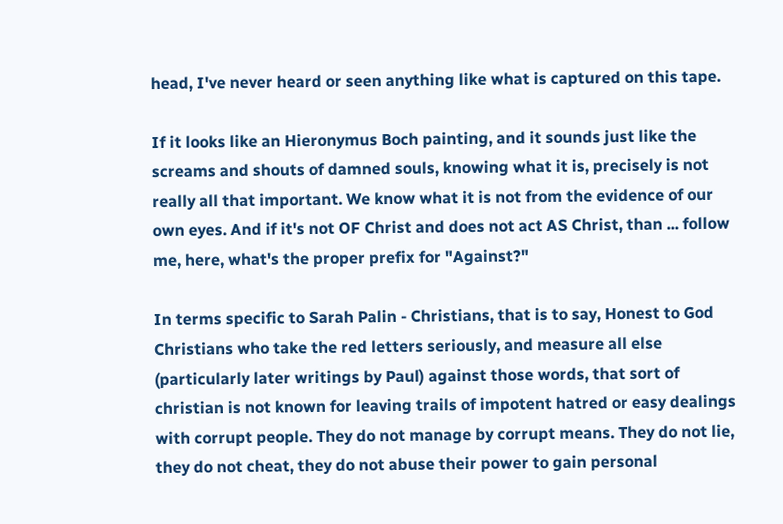head, I've never heard or seen anything like what is captured on this tape.

If it looks like an Hieronymus Boch painting, and it sounds just like the screams and shouts of damned souls, knowing what it is, precisely is not really all that important. We know what it is not from the evidence of our own eyes. And if it's not OF Christ and does not act AS Christ, than ... follow me, here, what's the proper prefix for "Against?"

In terms specific to Sarah Palin - Christians, that is to say, Honest to God Christians who take the red letters seriously, and measure all else (particularly later writings by Paul) against those words, that sort of christian is not known for leaving trails of impotent hatred or easy dealings with corrupt people. They do not manage by corrupt means. They do not lie, they do not cheat, they do not abuse their power to gain personal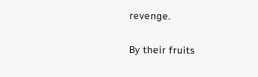revenge.

By their fruits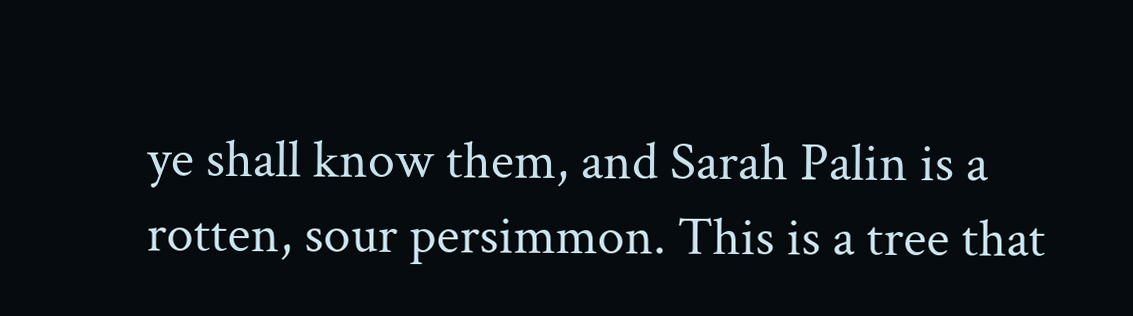ye shall know them, and Sarah Palin is a rotten, sour persimmon. This is a tree that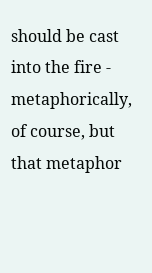should be cast into the fire - metaphorically, of course, but that metaphor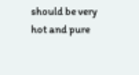should be very hot and pure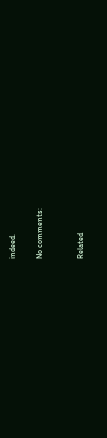indeed.

No comments:


Related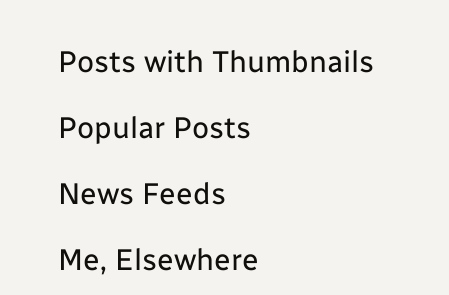Posts with Thumbnails

Popular Posts

News Feeds

Me, Elsewhere